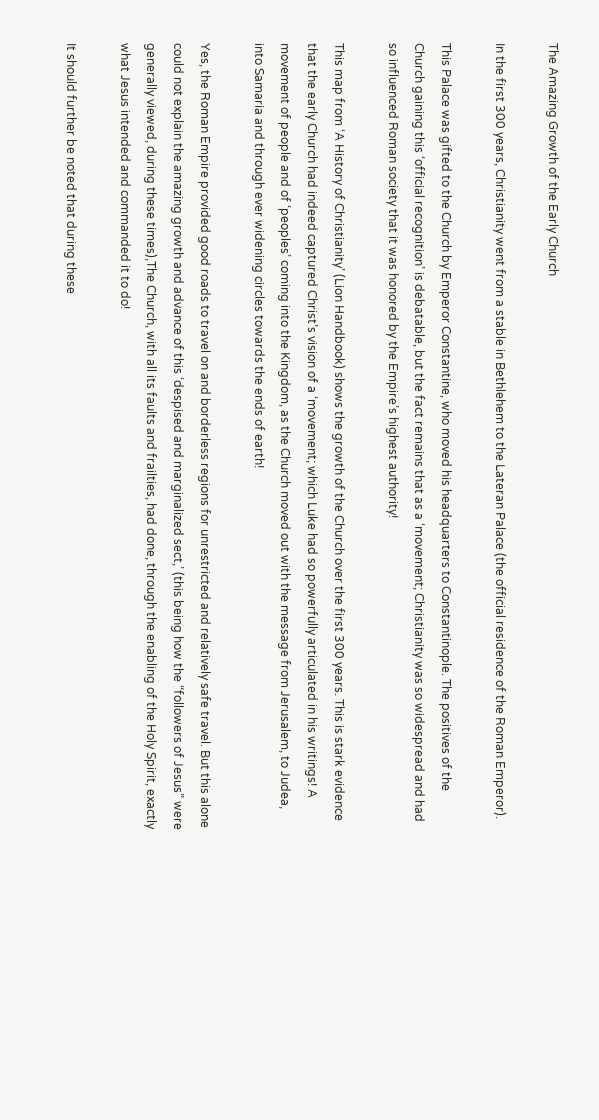The Amazing Growth of the Early Church

In the first 300 years, Christianity went from a stable in Bethlehem to the Lateran Palace (the official residence of the Roman Emperor).

This Palace was gifted to the Church by Emperor Constantine, who moved his headquarters to Constantinople. The positives of the Church gaining this ‘official recognition’ is debatable, but the fact remains that as a ‘movement; Christianity was so widespread and had so influenced Roman society that it was honored by the Empire’s highest authority!

This map from ‘A History of Christianity’ (Lion Handbook) shows the growth of the Church over the first 300 years. This is stark evidence that the early Church had indeed captured Christ’s vision of a ‘movement; which Luke had so powerfully articulated in his writings! A movement of people and of ‘peoples’ coming into the Kingdom, as the Church moved out with the message from Jerusalem, to Judea, into Samaria and through ever widening circles towards the ends of earth!

Yes, the Roman Empire provided good roads to travel on and borderless regions for unrestricted and relatively safe travel. But this alone could not explain the amazing growth and advance of this ‘despised and marginalized sect,’ (this being how the “followers of Jesus” were generally viewed, during these times),The Church, with all its faults and frailties, had done, through the enabling of the Holy Spirit, exactly what Jesus intended and commanded it to do!

It should further be noted that during these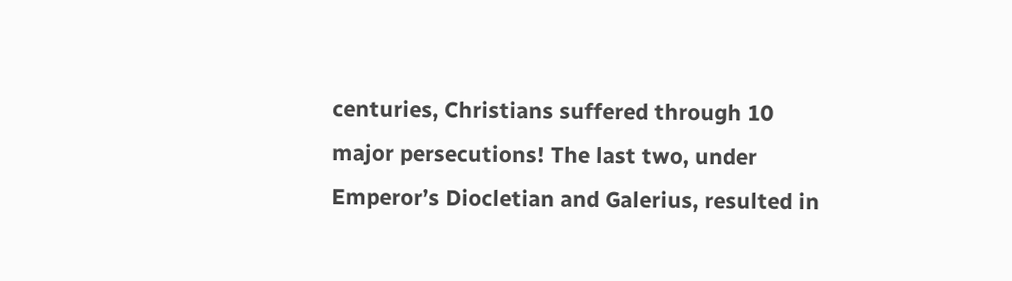centuries, Christians suffered through 10 major persecutions! The last two, under Emperor’s Diocletian and Galerius, resulted in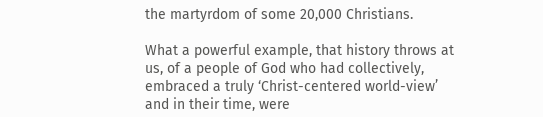the martyrdom of some 20,000 Christians.

What a powerful example, that history throws at us, of a people of God who had collectively, embraced a truly ‘Christ-centered world-view’ and in their time, were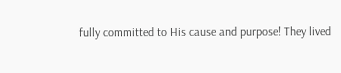fully committed to His cause and purpose! They lived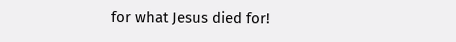for what Jesus died for!